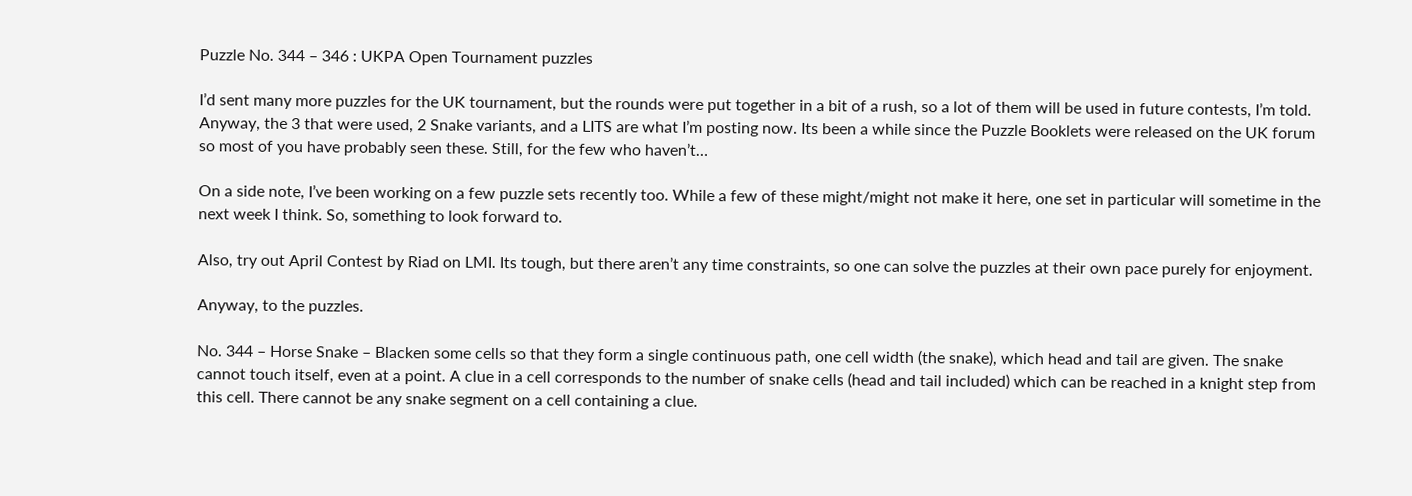Puzzle No. 344 – 346 : UKPA Open Tournament puzzles

I’d sent many more puzzles for the UK tournament, but the rounds were put together in a bit of a rush, so a lot of them will be used in future contests, I’m told. Anyway, the 3 that were used, 2 Snake variants, and a LITS are what I’m posting now. Its been a while since the Puzzle Booklets were released on the UK forum so most of you have probably seen these. Still, for the few who haven’t…

On a side note, I’ve been working on a few puzzle sets recently too. While a few of these might/might not make it here, one set in particular will sometime in the next week I think. So, something to look forward to.

Also, try out April Contest by Riad on LMI. Its tough, but there aren’t any time constraints, so one can solve the puzzles at their own pace purely for enjoyment.

Anyway, to the puzzles.

No. 344 – Horse Snake – Blacken some cells so that they form a single continuous path, one cell width (the snake), which head and tail are given. The snake cannot touch itself, even at a point. A clue in a cell corresponds to the number of snake cells (head and tail included) which can be reached in a knight step from this cell. There cannot be any snake segment on a cell containing a clue.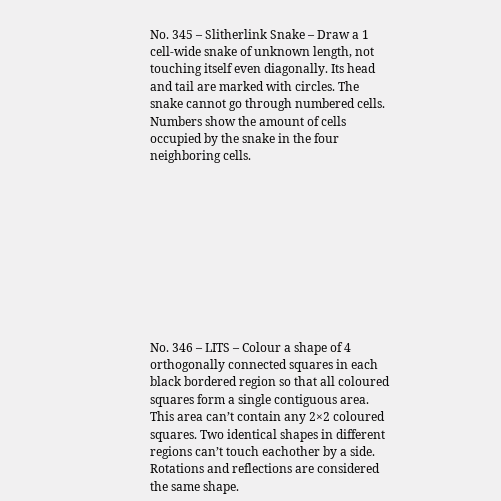No. 345 – Slitherlink Snake – Draw a 1 cell-wide snake of unknown length, not touching itself even diagonally. Its head and tail are marked with circles. The snake cannot go through numbered cells. Numbers show the amount of cells occupied by the snake in the four neighboring cells.










No. 346 – LITS – Colour a shape of 4 orthogonally connected squares in each black bordered region so that all coloured squares form a single contiguous area. This area can’t contain any 2×2 coloured squares. Two identical shapes in different regions can’t touch eachother by a side. Rotations and reflections are considered the same shape.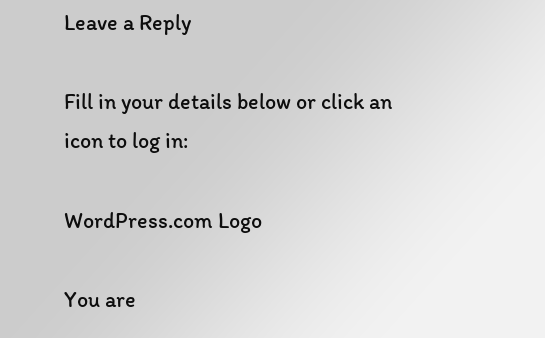Leave a Reply

Fill in your details below or click an icon to log in:

WordPress.com Logo

You are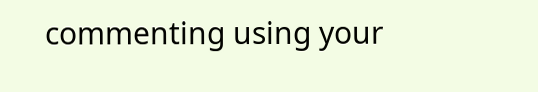commenting using your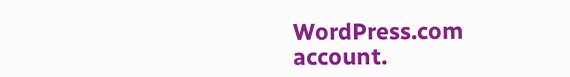WordPress.com account.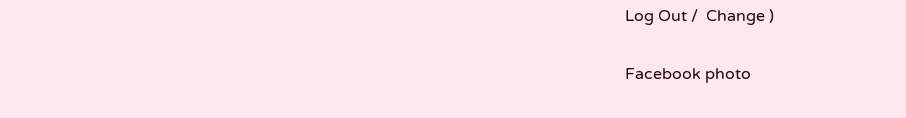Log Out /  Change )

Facebook photo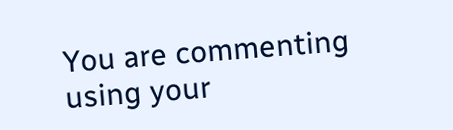You are commenting using your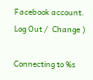Facebook account. Log Out /  Change )

Connecting to %s